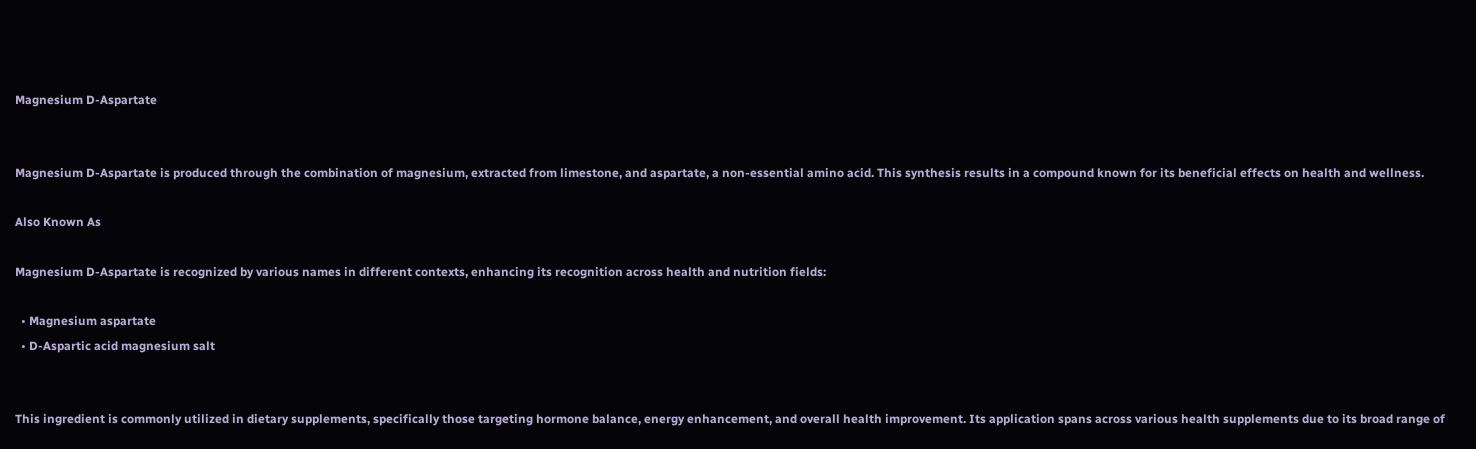Magnesium D-Aspartate


Magnesium D-Aspartate is produced through the combination of magnesium, extracted from limestone, and aspartate, a non-essential amino acid. This synthesis results in a compound known for its beneficial effects on health and wellness.

Also Known As

Magnesium D-Aspartate is recognized by various names in different contexts, enhancing its recognition across health and nutrition fields:

  • Magnesium aspartate
  • D-Aspartic acid magnesium salt


This ingredient is commonly utilized in dietary supplements, specifically those targeting hormone balance, energy enhancement, and overall health improvement. Its application spans across various health supplements due to its broad range of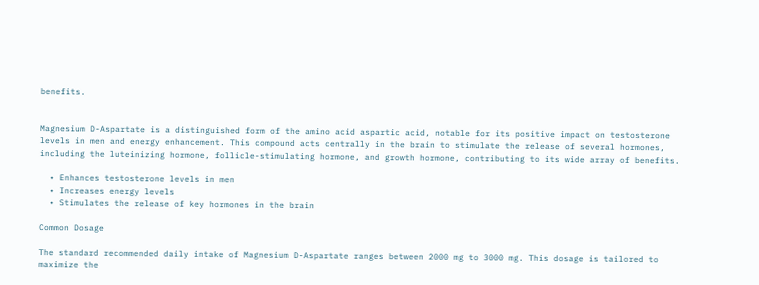benefits.


Magnesium D-Aspartate is a distinguished form of the amino acid aspartic acid, notable for its positive impact on testosterone levels in men and energy enhancement. This compound acts centrally in the brain to stimulate the release of several hormones, including the luteinizing hormone, follicle-stimulating hormone, and growth hormone, contributing to its wide array of benefits.

  • Enhances testosterone levels in men
  • Increases energy levels
  • Stimulates the release of key hormones in the brain

Common Dosage

The standard recommended daily intake of Magnesium D-Aspartate ranges between 2000 mg to 3000 mg. This dosage is tailored to maximize the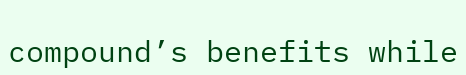compound’s benefits while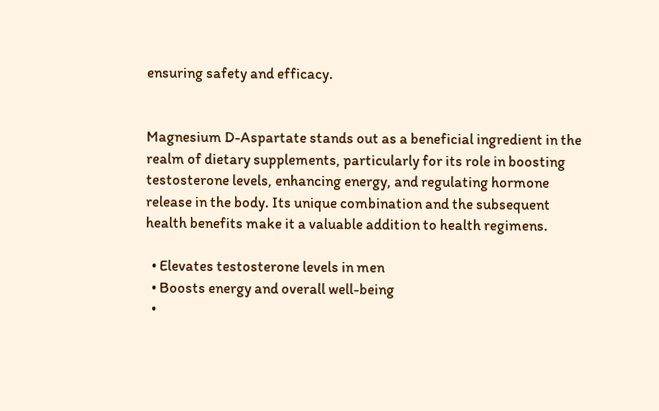ensuring safety and efficacy.


Magnesium D-Aspartate stands out as a beneficial ingredient in the realm of dietary supplements, particularly for its role in boosting testosterone levels, enhancing energy, and regulating hormone release in the body. Its unique combination and the subsequent health benefits make it a valuable addition to health regimens.

  • Elevates testosterone levels in men
  • Boosts energy and overall well-being
  •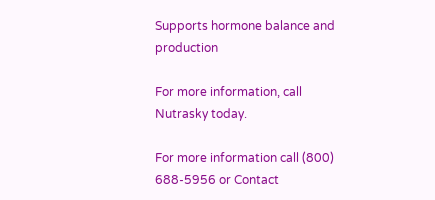Supports hormone balance and production

For more information, call Nutrasky today.

For more information call (800) 688-5956 or Contact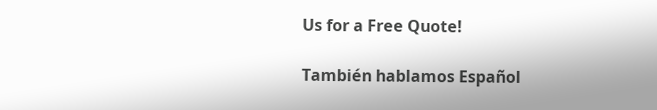Us for a Free Quote!

También hablamos Español